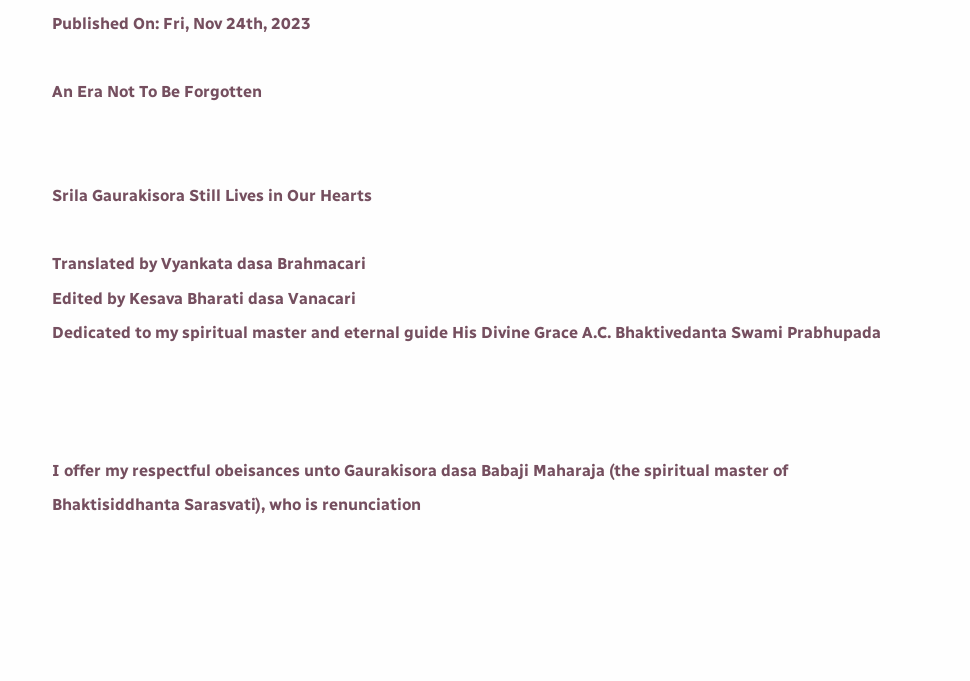Published On: Fri, Nov 24th, 2023

An Era Not To Be Forgotten


Srila Gaurakisora Still Lives in Our Hearts

Translated by Vyankata dasa Brahmacari
Edited by Kesava Bharati dasa Vanacari
Dedicated to my spiritual master and eternal guide His Divine Grace A.C. Bhaktivedanta Swami Prabhupada



I offer my respectful obeisances unto Gaurakisora dasa Babaji Maharaja (the spiritual master of Bhaktisiddhanta Sarasvati), who is renunciation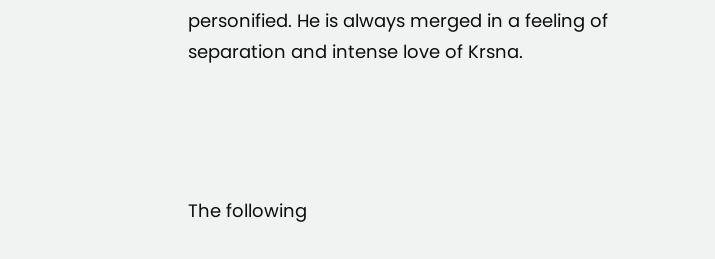personified. He is always merged in a feeling of separation and intense love of Krsna.




The following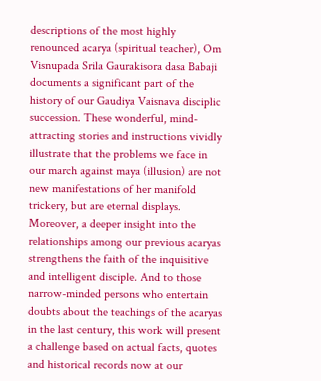descriptions of the most highly renounced acarya (spiritual teacher), Om Visnupada Srila Gaurakisora dasa Babaji documents a significant part of the history of our Gaudiya Vaisnava disciplic succession. These wonderful, mind-attracting stories and instructions vividly illustrate that the problems we face in our march against maya (illusion) are not new manifestations of her manifold trickery, but are eternal displays. Moreover, a deeper insight into the relationships among our previous acaryas strengthens the faith of the inquisitive and intelligent disciple. And to those narrow-minded persons who entertain doubts about the teachings of the acaryas in the last century, this work will present a challenge based on actual facts, quotes and historical records now at our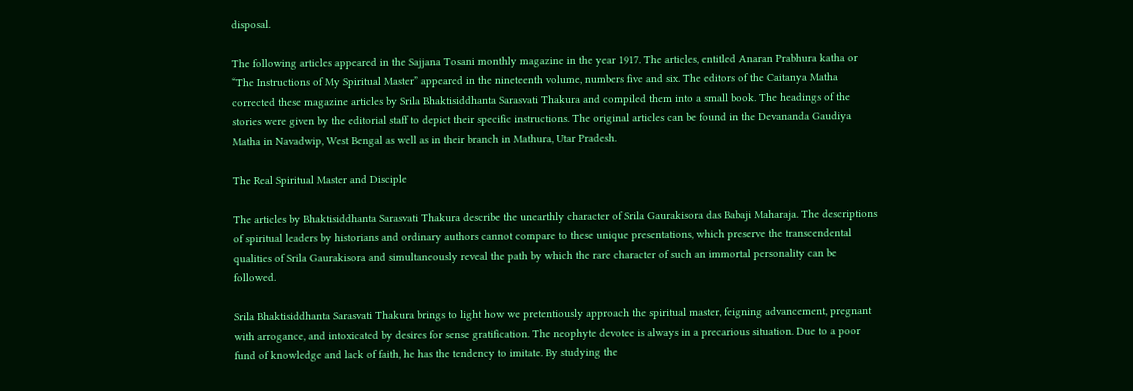disposal.

The following articles appeared in the Sajjana Tosani monthly magazine in the year 1917. The articles, entitled Anaran Prabhura katha or “The Instructions of My Spiritual Master” appeared in the nineteenth volume, numbers five and six. The editors of the Caitanya Matha corrected these magazine articles by Srila Bhaktisiddhanta Sarasvati Thakura and compiled them into a small book. The headings of the stories were given by the editorial staff to depict their specific instructions. The original articles can be found in the Devananda Gaudiya Matha in Navadwip, West Bengal as well as in their branch in Mathura, Utar Pradesh.

The Real Spiritual Master and Disciple

The articles by Bhaktisiddhanta Sarasvati Thakura describe the unearthly character of Srila Gaurakisora das Babaji Maharaja. The descriptions of spiritual leaders by historians and ordinary authors cannot compare to these unique presentations, which preserve the transcendental qualities of Srila Gaurakisora and simultaneously reveal the path by which the rare character of such an immortal personality can be followed.

Srila Bhaktisiddhanta Sarasvati Thakura brings to light how we pretentiously approach the spiritual master, feigning advancement, pregnant with arrogance, and intoxicated by desires for sense gratification. The neophyte devotee is always in a precarious situation. Due to a poor fund of knowledge and lack of faith, he has the tendency to imitate. By studying the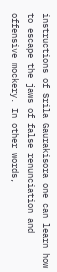instructions of Srila Gaurakisora one can learn how to escape the jaws of false renunciation and offensive mockery. In other words,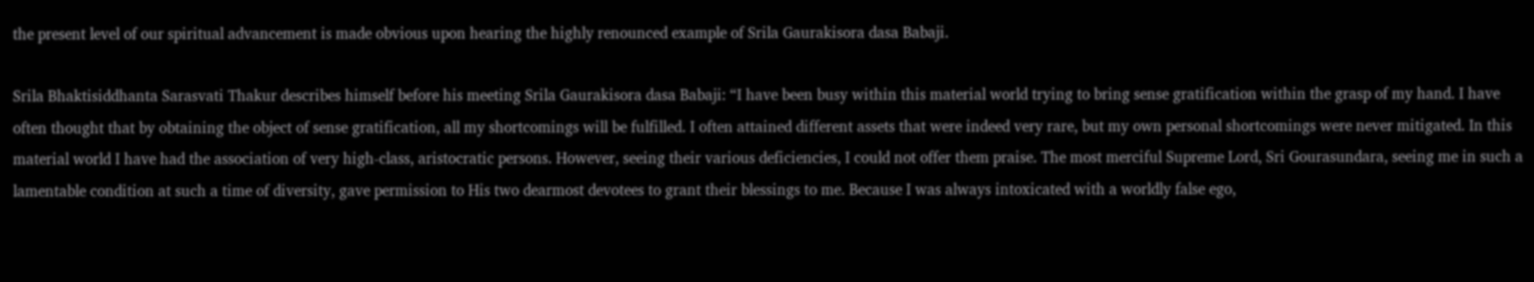the present level of our spiritual advancement is made obvious upon hearing the highly renounced example of Srila Gaurakisora dasa Babaji.

Srila Bhaktisiddhanta Sarasvati Thakur describes himself before his meeting Srila Gaurakisora dasa Babaji: “I have been busy within this material world trying to bring sense gratification within the grasp of my hand. I have often thought that by obtaining the object of sense gratification, all my shortcomings will be fulfilled. I often attained different assets that were indeed very rare, but my own personal shortcomings were never mitigated. In this material world I have had the association of very high-class, aristocratic persons. However, seeing their various deficiencies, I could not offer them praise. The most merciful Supreme Lord, Sri Gourasundara, seeing me in such a lamentable condition at such a time of diversity, gave permission to His two dearmost devotees to grant their blessings to me. Because I was always intoxicated with a worldly false ego,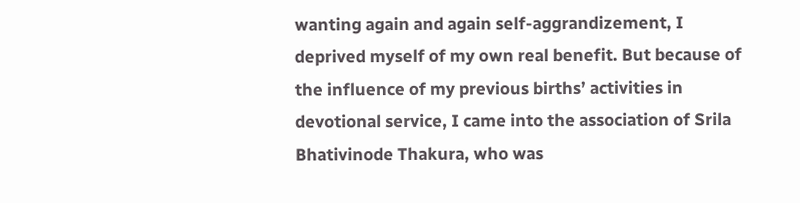wanting again and again self-aggrandizement, I deprived myself of my own real benefit. But because of the influence of my previous births’ activities in devotional service, I came into the association of Srila Bhativinode Thakura, who was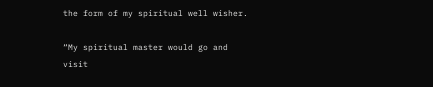the form of my spiritual well wisher.

“My spiritual master would go and visit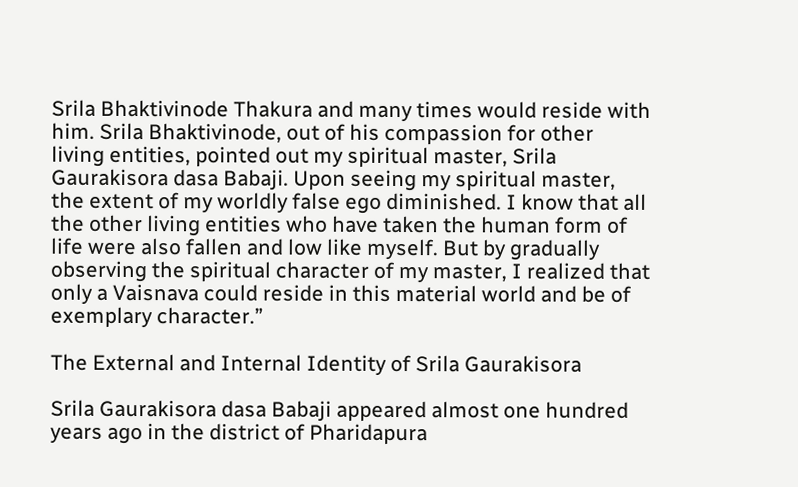Srila Bhaktivinode Thakura and many times would reside with him. Srila Bhaktivinode, out of his compassion for other living entities, pointed out my spiritual master, Srila Gaurakisora dasa Babaji. Upon seeing my spiritual master, the extent of my worldly false ego diminished. I know that all the other living entities who have taken the human form of life were also fallen and low like myself. But by gradually observing the spiritual character of my master, I realized that only a Vaisnava could reside in this material world and be of exemplary character.”

The External and Internal Identity of Srila Gaurakisora

Srila Gaurakisora dasa Babaji appeared almost one hundred years ago in the district of Pharidapura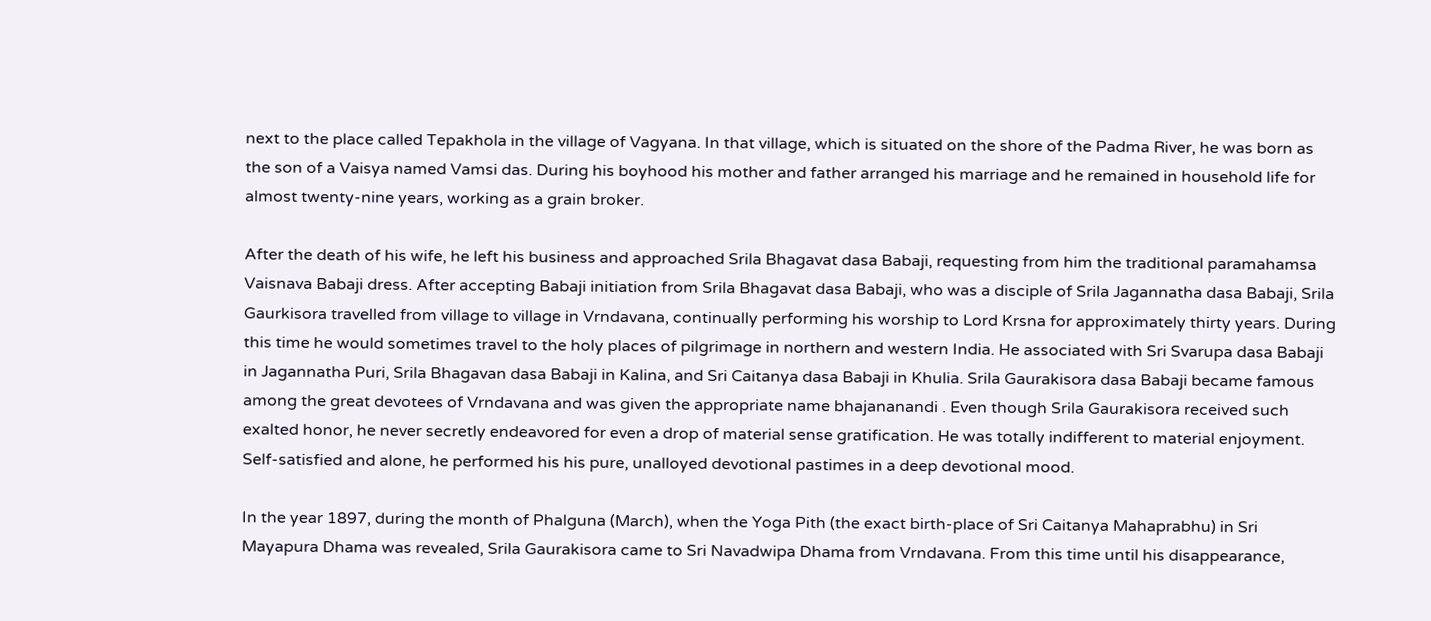next to the place called Tepakhola in the village of Vagyana. In that village, which is situated on the shore of the Padma River, he was born as the son of a Vaisya named Vamsi das. During his boyhood his mother and father arranged his marriage and he remained in household life for almost twenty-nine years, working as a grain broker.

After the death of his wife, he left his business and approached Srila Bhagavat dasa Babaji, requesting from him the traditional paramahamsa Vaisnava Babaji dress. After accepting Babaji initiation from Srila Bhagavat dasa Babaji, who was a disciple of Srila Jagannatha dasa Babaji, Srila Gaurkisora travelled from village to village in Vrndavana, continually performing his worship to Lord Krsna for approximately thirty years. During this time he would sometimes travel to the holy places of pilgrimage in northern and western India. He associated with Sri Svarupa dasa Babaji in Jagannatha Puri, Srila Bhagavan dasa Babaji in Kalina, and Sri Caitanya dasa Babaji in Khulia. Srila Gaurakisora dasa Babaji became famous among the great devotees of Vrndavana and was given the appropriate name bhajananandi . Even though Srila Gaurakisora received such exalted honor, he never secretly endeavored for even a drop of material sense gratification. He was totally indifferent to material enjoyment. Self-satisfied and alone, he performed his his pure, unalloyed devotional pastimes in a deep devotional mood.

In the year 1897, during the month of Phalguna (March), when the Yoga Pith (the exact birth-place of Sri Caitanya Mahaprabhu) in Sri Mayapura Dhama was revealed, Srila Gaurakisora came to Sri Navadwipa Dhama from Vrndavana. From this time until his disappearance,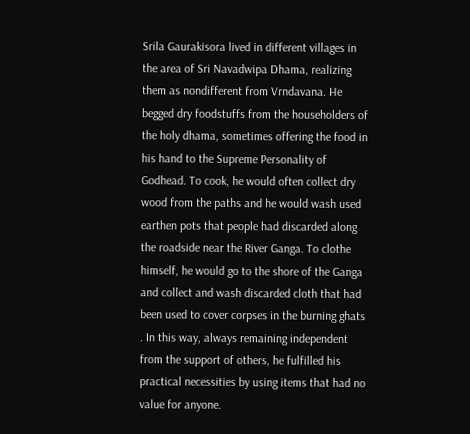Srila Gaurakisora lived in different villages in the area of Sri Navadwipa Dhama, realizing them as nondifferent from Vrndavana. He begged dry foodstuffs from the householders of the holy dhama, sometimes offering the food in his hand to the Supreme Personality of Godhead. To cook, he would often collect dry wood from the paths and he would wash used earthen pots that people had discarded along the roadside near the River Ganga. To clothe himself, he would go to the shore of the Ganga and collect and wash discarded cloth that had been used to cover corpses in the burning ghats . In this way, always remaining independent from the support of others, he fulfilled his practical necessities by using items that had no value for anyone.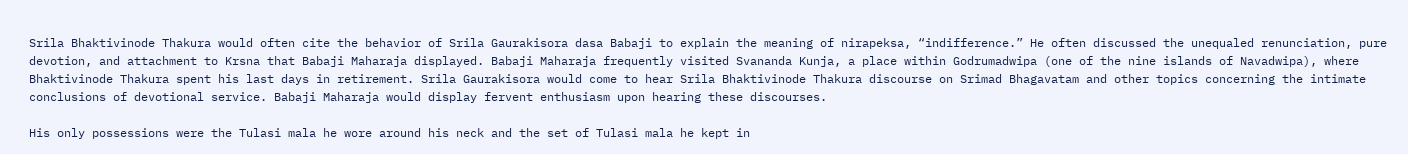Srila Bhaktivinode Thakura would often cite the behavior of Srila Gaurakisora dasa Babaji to explain the meaning of nirapeksa, “indifference.” He often discussed the unequaled renunciation, pure devotion, and attachment to Krsna that Babaji Maharaja displayed. Babaji Maharaja frequently visited Svananda Kunja, a place within Godrumadwipa (one of the nine islands of Navadwipa), where Bhaktivinode Thakura spent his last days in retirement. Srila Gaurakisora would come to hear Srila Bhaktivinode Thakura discourse on Srimad Bhagavatam and other topics concerning the intimate conclusions of devotional service. Babaji Maharaja would display fervent enthusiasm upon hearing these discourses.

His only possessions were the Tulasi mala he wore around his neck and the set of Tulasi mala he kept in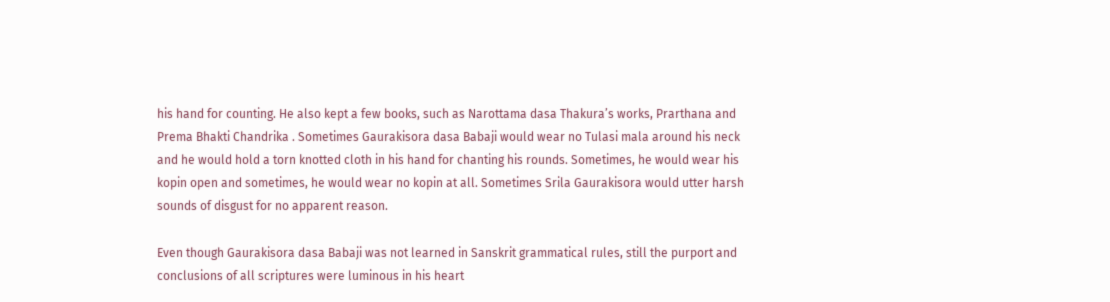his hand for counting. He also kept a few books, such as Narottama dasa Thakura’s works, Prarthana and Prema Bhakti Chandrika . Sometimes Gaurakisora dasa Babaji would wear no Tulasi mala around his neck and he would hold a torn knotted cloth in his hand for chanting his rounds. Sometimes, he would wear his kopin open and sometimes, he would wear no kopin at all. Sometimes Srila Gaurakisora would utter harsh sounds of disgust for no apparent reason.

Even though Gaurakisora dasa Babaji was not learned in Sanskrit grammatical rules, still the purport and conclusions of all scriptures were luminous in his heart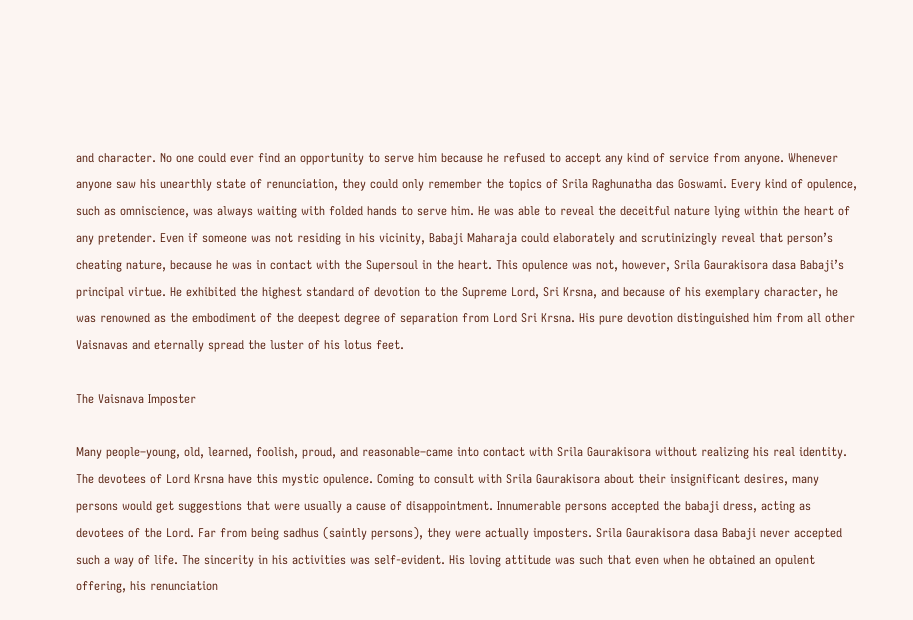and character. No one could ever find an opportunity to serve him because he refused to accept any kind of service from anyone. Whenever anyone saw his unearthly state of renunciation, they could only remember the topics of Srila Raghunatha das Goswami. Every kind of opulence, such as omniscience, was always waiting with folded hands to serve him. He was able to reveal the deceitful nature lying within the heart of any pretender. Even if someone was not residing in his vicinity, Babaji Maharaja could elaborately and scrutinizingly reveal that person’s cheating nature, because he was in contact with the Supersoul in the heart. This opulence was not, however, Srila Gaurakisora dasa Babaji’s principal virtue. He exhibited the highest standard of devotion to the Supreme Lord, Sri Krsna, and because of his exemplary character, he was renowned as the embodiment of the deepest degree of separation from Lord Sri Krsna. His pure devotion distinguished him from all other Vaisnavas and eternally spread the luster of his lotus feet.

The Vaisnava Imposter

Many people–young, old, learned, foolish, proud, and reasonable–came into contact with Srila Gaurakisora without realizing his real identity. The devotees of Lord Krsna have this mystic opulence. Coming to consult with Srila Gaurakisora about their insignificant desires, many persons would get suggestions that were usually a cause of disappointment. Innumerable persons accepted the babaji dress, acting as devotees of the Lord. Far from being sadhus (saintly persons), they were actually imposters. Srila Gaurakisora dasa Babaji never accepted such a way of life. The sincerity in his activities was self-evident. His loving attitude was such that even when he obtained an opulent offering, his renunciation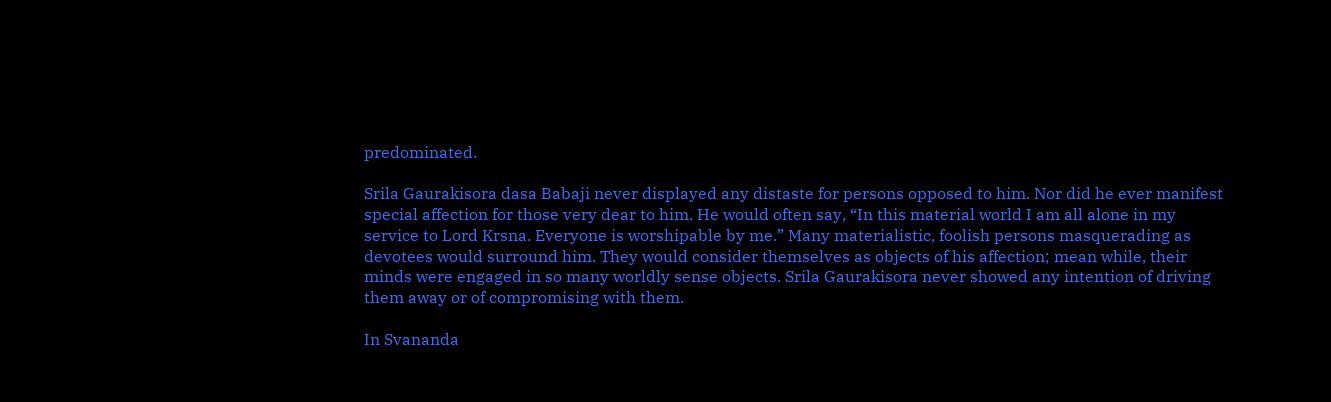predominated.

Srila Gaurakisora dasa Babaji never displayed any distaste for persons opposed to him. Nor did he ever manifest special affection for those very dear to him. He would often say, “In this material world I am all alone in my service to Lord Krsna. Everyone is worshipable by me.” Many materialistic, foolish persons masquerading as devotees would surround him. They would consider themselves as objects of his affection; mean while, their minds were engaged in so many worldly sense objects. Srila Gaurakisora never showed any intention of driving them away or of compromising with them.

In Svananda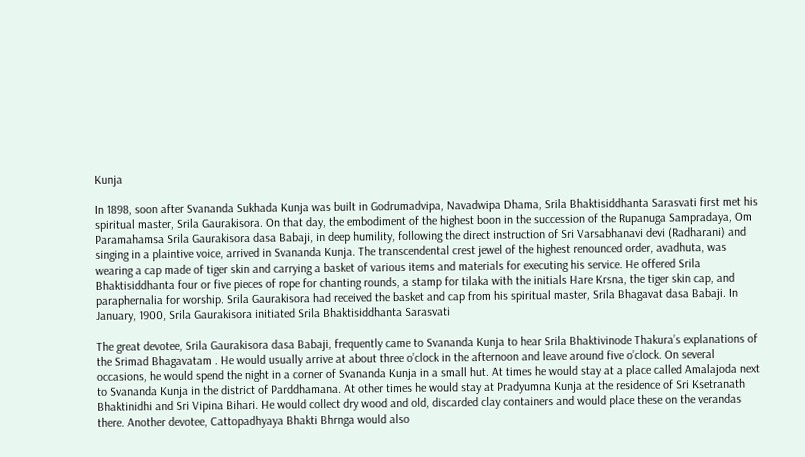Kunja

In 1898, soon after Svananda Sukhada Kunja was built in Godrumadvipa, Navadwipa Dhama, Srila Bhaktisiddhanta Sarasvati first met his spiritual master, Srila Gaurakisora. On that day, the embodiment of the highest boon in the succession of the Rupanuga Sampradaya, Om Paramahamsa Srila Gaurakisora dasa Babaji, in deep humility, following the direct instruction of Sri Varsabhanavi devi (Radharani) and singing in a plaintive voice, arrived in Svananda Kunja. The transcendental crest jewel of the highest renounced order, avadhuta, was wearing a cap made of tiger skin and carrying a basket of various items and materials for executing his service. He offered Srila Bhaktisiddhanta four or five pieces of rope for chanting rounds, a stamp for tilaka with the initials Hare Krsna, the tiger skin cap, and paraphernalia for worship. Srila Gaurakisora had received the basket and cap from his spiritual master, Srila Bhagavat dasa Babaji. In January, 1900, Srila Gaurakisora initiated Srila Bhaktisiddhanta Sarasvati

The great devotee, Srila Gaurakisora dasa Babaji, frequently came to Svananda Kunja to hear Srila Bhaktivinode Thakura’s explanations of the Srimad Bhagavatam . He would usually arrive at about three o’clock in the afternoon and leave around five o’clock. On several occasions, he would spend the night in a corner of Svananda Kunja in a small hut. At times he would stay at a place called Amalajoda next to Svananda Kunja in the district of Parddhamana. At other times he would stay at Pradyumna Kunja at the residence of Sri Ksetranath Bhaktinidhi and Sri Vipina Bihari. He would collect dry wood and old, discarded clay containers and would place these on the verandas there. Another devotee, Cattopadhyaya Bhakti Bhrnga would also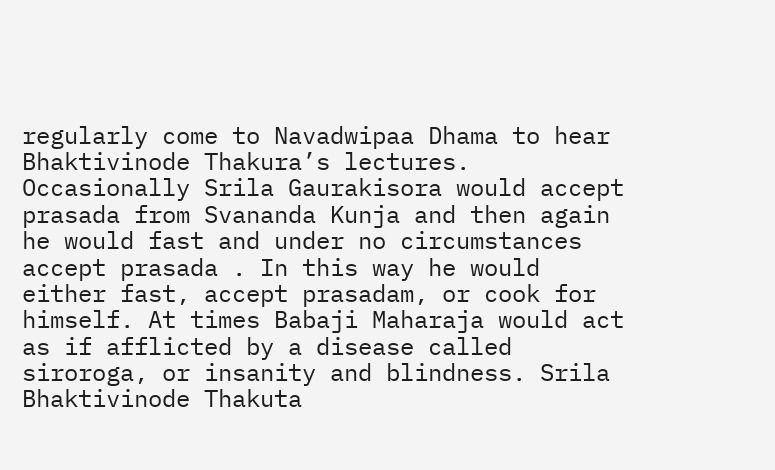regularly come to Navadwipaa Dhama to hear Bhaktivinode Thakura’s lectures. Occasionally Srila Gaurakisora would accept prasada from Svananda Kunja and then again he would fast and under no circumstances accept prasada . In this way he would either fast, accept prasadam, or cook for himself. At times Babaji Maharaja would act as if afflicted by a disease called siroroga, or insanity and blindness. Srila Bhaktivinode Thakuta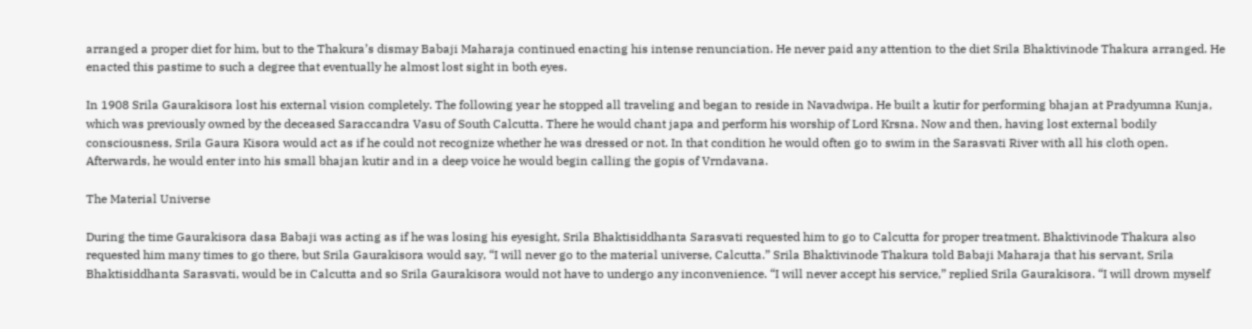arranged a proper diet for him, but to the Thakura’s dismay Babaji Maharaja continued enacting his intense renunciation. He never paid any attention to the diet Srila Bhaktivinode Thakura arranged. He enacted this pastime to such a degree that eventually he almost lost sight in both eyes.

In 1908 Srila Gaurakisora lost his external vision completely. The following year he stopped all traveling and began to reside in Navadwipa. He built a kutir for performing bhajan at Pradyumna Kunja, which was previously owned by the deceased Saraccandra Vasu of South Calcutta. There he would chant japa and perform his worship of Lord Krsna. Now and then, having lost external bodily consciousness, Srila Gaura Kisora would act as if he could not recognize whether he was dressed or not. In that condition he would often go to swim in the Sarasvati River with all his cloth open. Afterwards, he would enter into his small bhajan kutir and in a deep voice he would begin calling the gopis of Vrndavana.

The Material Universe

During the time Gaurakisora dasa Babaji was acting as if he was losing his eyesight, Srila Bhaktisiddhanta Sarasvati requested him to go to Calcutta for proper treatment. Bhaktivinode Thakura also requested him many times to go there, but Srila Gaurakisora would say, “I will never go to the material universe, Calcutta.” Srila Bhaktivinode Thakura told Babaji Maharaja that his servant, Srila Bhaktisiddhanta Sarasvati, would be in Calcutta and so Srila Gaurakisora would not have to undergo any inconvenience. “I will never accept his service,” replied Srila Gaurakisora. “I will drown myself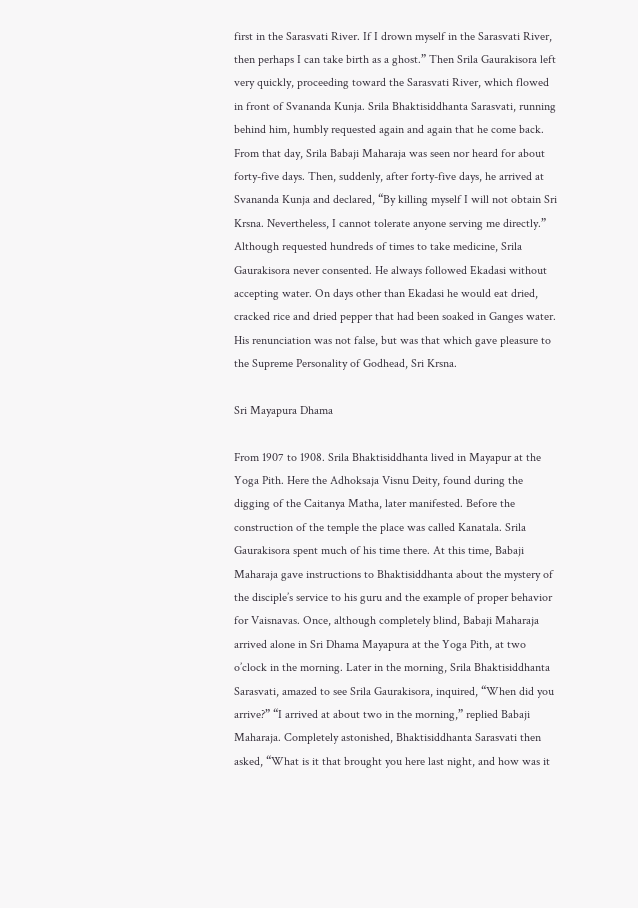first in the Sarasvati River. If I drown myself in the Sarasvati River, then perhaps I can take birth as a ghost.” Then Srila Gaurakisora left very quickly, proceeding toward the Sarasvati River, which flowed in front of Svananda Kunja. Srila Bhaktisiddhanta Sarasvati, running behind him, humbly requested again and again that he come back. From that day, Srila Babaji Maharaja was seen nor heard for about forty-five days. Then, suddenly, after forty-five days, he arrived at Svananda Kunja and declared, “By killing myself I will not obtain Sri Krsna. Nevertheless, I cannot tolerate anyone serving me directly.” Although requested hundreds of times to take medicine, Srila Gaurakisora never consented. He always followed Ekadasi without accepting water. On days other than Ekadasi he would eat dried, cracked rice and dried pepper that had been soaked in Ganges water. His renunciation was not false, but was that which gave pleasure to the Supreme Personality of Godhead, Sri Krsna.

Sri Mayapura Dhama

From 1907 to 1908. Srila Bhaktisiddhanta lived in Mayapur at the Yoga Pith. Here the Adhoksaja Visnu Deity, found during the digging of the Caitanya Matha, later manifested. Before the construction of the temple the place was called Kanatala. Srila Gaurakisora spent much of his time there. At this time, Babaji Maharaja gave instructions to Bhaktisiddhanta about the mystery of the disciple’s service to his guru and the example of proper behavior for Vaisnavas. Once, although completely blind, Babaji Maharaja arrived alone in Sri Dhama Mayapura at the Yoga Pith, at two o’clock in the morning. Later in the morning, Srila Bhaktisiddhanta Sarasvati, amazed to see Srila Gaurakisora, inquired, “When did you arrive?” “I arrived at about two in the morning,” replied Babaji Maharaja. Completely astonished, Bhaktisiddhanta Sarasvati then asked, “What is it that brought you here last night, and how was it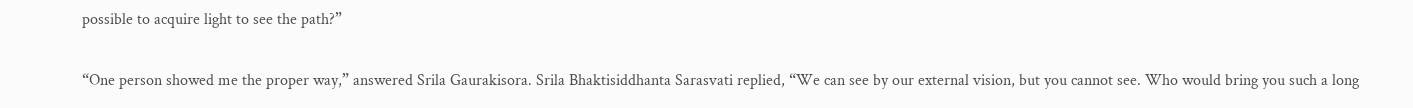possible to acquire light to see the path?”

“One person showed me the proper way,” answered Srila Gaurakisora. Srila Bhaktisiddhanta Sarasvati replied, “We can see by our external vision, but you cannot see. Who would bring you such a long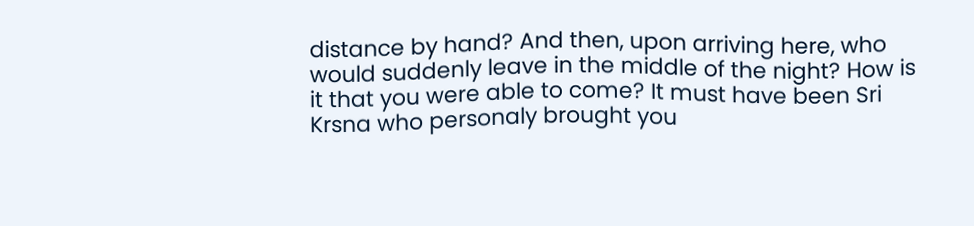distance by hand? And then, upon arriving here, who would suddenly leave in the middle of the night? How is it that you were able to come? It must have been Sri Krsna who personaly brought you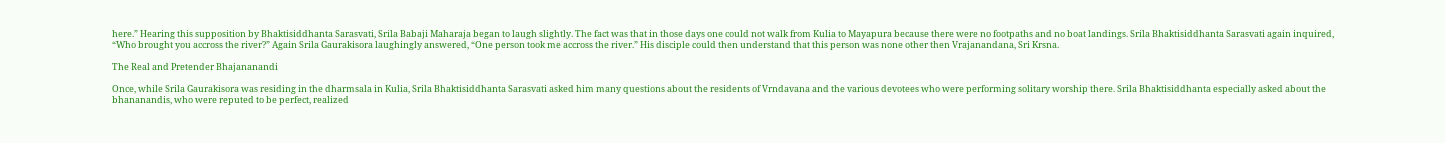here.” Hearing this supposition by Bhaktisiddhanta Sarasvati, Srila Babaji Maharaja began to laugh slightly. The fact was that in those days one could not walk from Kulia to Mayapura because there were no footpaths and no boat landings. Srila Bhaktisiddhanta Sarasvati again inquired, “Who brought you accross the river?” Again Srila Gaurakisora laughingly answered, “One person took me accross the river.” His disciple could then understand that this person was none other then Vrajanandana, Sri Krsna.

The Real and Pretender Bhajananandi

Once, while Srila Gaurakisora was residing in the dharmsala in Kulia, Srila Bhaktisiddhanta Sarasvati asked him many questions about the residents of Vrndavana and the various devotees who were performing solitary worship there. Srila Bhaktisiddhanta especially asked about the bhananandis, who were reputed to be perfect, realized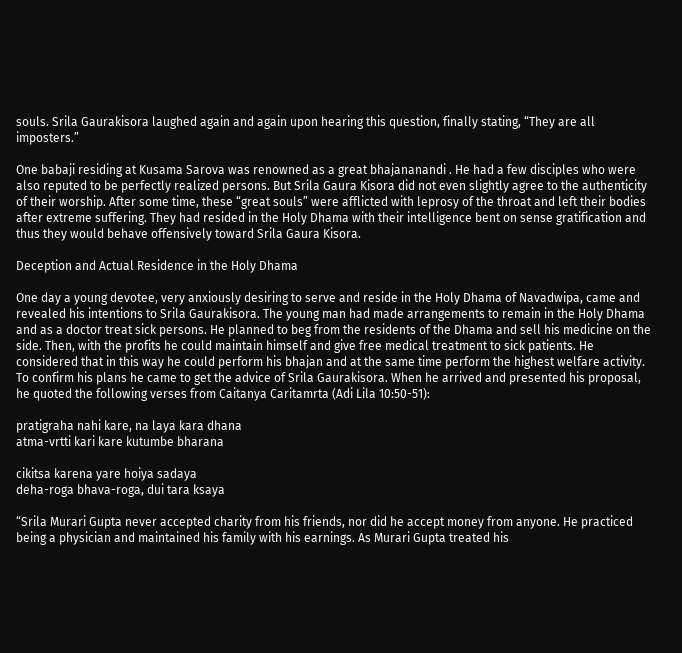souls. Srila Gaurakisora laughed again and again upon hearing this question, finally stating, “They are all imposters.”

One babaji residing at Kusama Sarova was renowned as a great bhajananandi . He had a few disciples who were also reputed to be perfectly realized persons. But Srila Gaura Kisora did not even slightly agree to the authenticity of their worship. After some time, these “great souls” were afflicted with leprosy of the throat and left their bodies after extreme suffering. They had resided in the Holy Dhama with their intelligence bent on sense gratification and thus they would behave offensively toward Srila Gaura Kisora.

Deception and Actual Residence in the Holy Dhama

One day a young devotee, very anxiously desiring to serve and reside in the Holy Dhama of Navadwipa, came and revealed his intentions to Srila Gaurakisora. The young man had made arrangements to remain in the Holy Dhama and as a doctor treat sick persons. He planned to beg from the residents of the Dhama and sell his medicine on the side. Then, with the profits he could maintain himself and give free medical treatment to sick patients. He considered that in this way he could perform his bhajan and at the same time perform the highest welfare activity. To confirm his plans he came to get the advice of Srila Gaurakisora. When he arrived and presented his proposal, he quoted the following verses from Caitanya Caritamrta (Adi Lila 10:50-51):

pratigraha nahi kare, na laya kara dhana
atma-vrtti kari kare kutumbe bharana

cikitsa karena yare hoiya sadaya
deha-roga bhava-roga, dui tara ksaya

“Srila Murari Gupta never accepted charity from his friends, nor did he accept money from anyone. He practiced being a physician and maintained his family with his earnings. As Murari Gupta treated his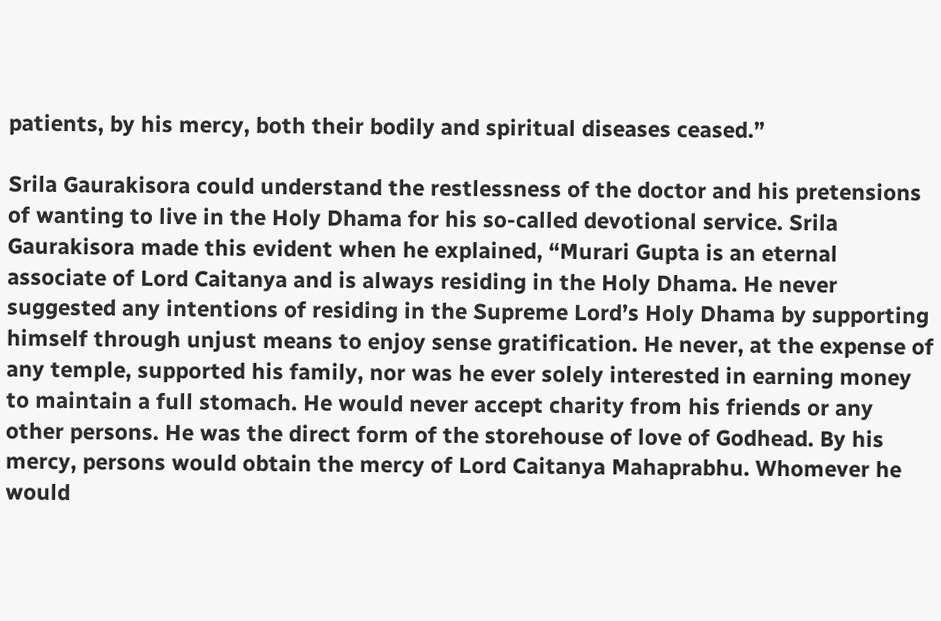patients, by his mercy, both their bodily and spiritual diseases ceased.”

Srila Gaurakisora could understand the restlessness of the doctor and his pretensions of wanting to live in the Holy Dhama for his so-called devotional service. Srila Gaurakisora made this evident when he explained, “Murari Gupta is an eternal associate of Lord Caitanya and is always residing in the Holy Dhama. He never suggested any intentions of residing in the Supreme Lord’s Holy Dhama by supporting himself through unjust means to enjoy sense gratification. He never, at the expense of any temple, supported his family, nor was he ever solely interested in earning money to maintain a full stomach. He would never accept charity from his friends or any other persons. He was the direct form of the storehouse of love of Godhead. By his mercy, persons would obtain the mercy of Lord Caitanya Mahaprabhu. Whomever he would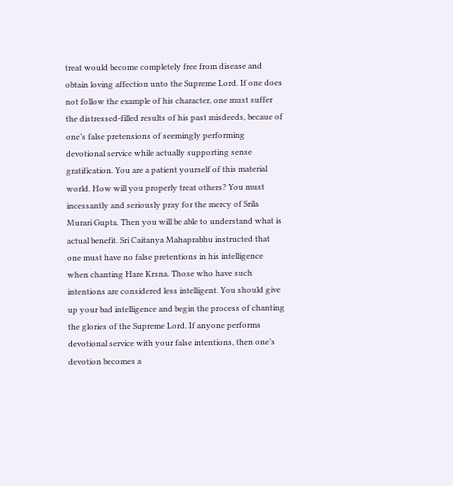treat would become completely free from disease and obtain loving affection unto the Supreme Lord. If one does not follow the example of his character, one must suffer the distressed-filled results of his past misdeeds, becaue of one’s false pretensions of seemingly performing devotional service while actually supporting sense gratification. You are a patient yourself of this material world. How will you properly treat others? You must incessantly and seriously pray for the mercy of Srila Murari Gupta. Then you will be able to understand what is actual benefit. Sri Caitanya Mahaprabhu instructed that one must have no false pretentions in his intelligence when chanting Hare Krsna. Those who have such intentions are considered less intelligent. You should give up your bad intelligence and begin the process of chanting the glories of the Supreme Lord. If anyone performs devotional service with your false intentions, then one’s devotion becomes a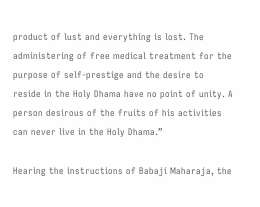product of lust and everything is lost. The administering of free medical treatment for the purpose of self-prestige and the desire to reside in the Holy Dhama have no point of unity. A person desirous of the fruits of his activities can never live in the Holy Dhama.”

Hearing the instructions of Babaji Maharaja, the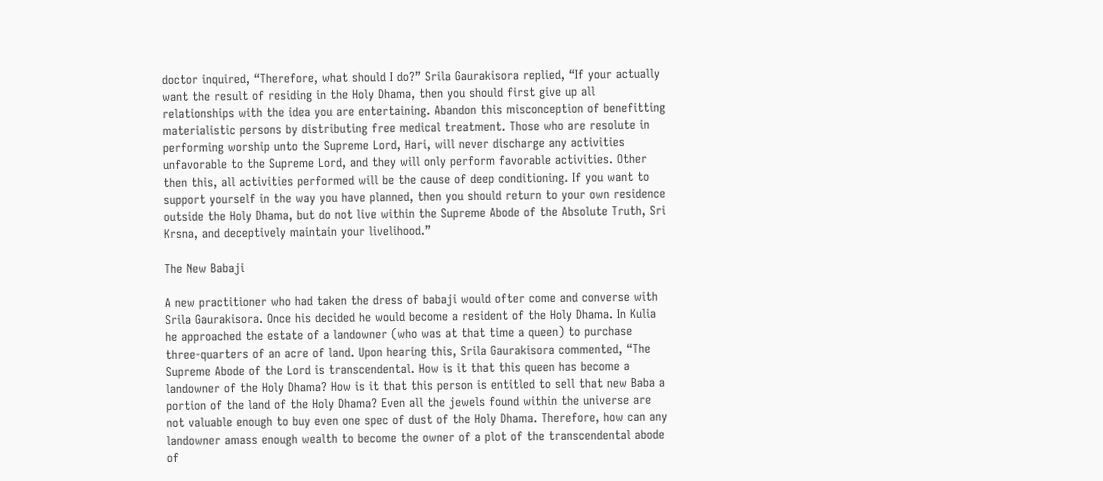doctor inquired, “Therefore, what should I do?” Srila Gaurakisora replied, “If your actually want the result of residing in the Holy Dhama, then you should first give up all relationships with the idea you are entertaining. Abandon this misconception of benefitting materialistic persons by distributing free medical treatment. Those who are resolute in performing worship unto the Supreme Lord, Hari, will never discharge any activities unfavorable to the Supreme Lord, and they will only perform favorable activities. Other then this, all activities performed will be the cause of deep conditioning. If you want to support yourself in the way you have planned, then you should return to your own residence outside the Holy Dhama, but do not live within the Supreme Abode of the Absolute Truth, Sri Krsna, and deceptively maintain your livelihood.”

The New Babaji

A new practitioner who had taken the dress of babaji would ofter come and converse with Srila Gaurakisora. Once his decided he would become a resident of the Holy Dhama. In Kulia he approached the estate of a landowner (who was at that time a queen) to purchase three-quarters of an acre of land. Upon hearing this, Srila Gaurakisora commented, “The Supreme Abode of the Lord is transcendental. How is it that this queen has become a landowner of the Holy Dhama? How is it that this person is entitled to sell that new Baba a portion of the land of the Holy Dhama? Even all the jewels found within the universe are not valuable enough to buy even one spec of dust of the Holy Dhama. Therefore, how can any landowner amass enough wealth to become the owner of a plot of the transcendental abode of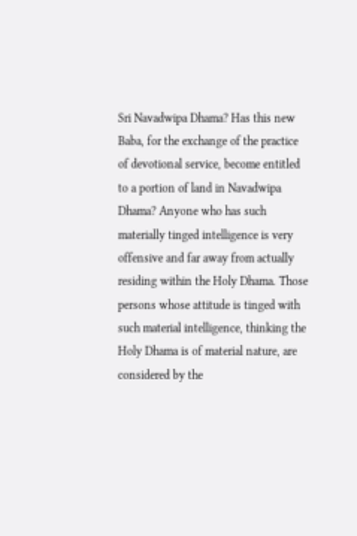Sri Navadwipa Dhama? Has this new Baba, for the exchange of the practice of devotional service, become entitled to a portion of land in Navadwipa Dhama? Anyone who has such materially tinged intelligence is very offensive and far away from actually residing within the Holy Dhama. Those persons whose attitude is tinged with such material intelligence, thinking the Holy Dhama is of material nature, are considered by the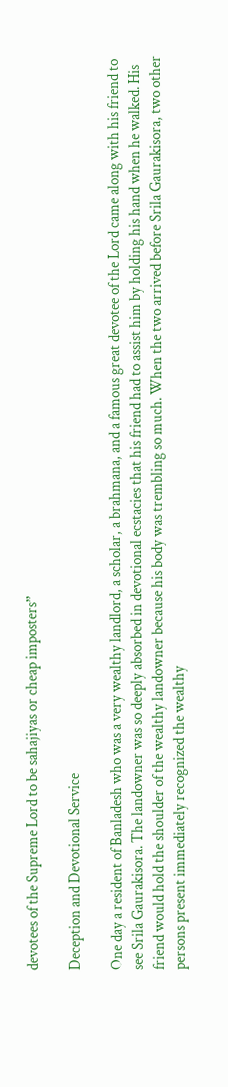devotees of the Supreme Lord to be sahajiyas or cheap imposters”

Deception and Devotional Service

One day a resident of Banladesh who was a very wealthy landlord, a scholar, a brahmana, and a famous great devotee of the Lord came along with his friend to see Srila Gaurakisora. The landowner was so deeply absorbed in devotional ecstacies that his friend had to assist him by holding his hand when he walked. His friend would hold the shoulder of the wealthy landowner because his body was trembling so much. When the two arrived before Srila Gaurakisora, two other persons present immediately recognized the wealthy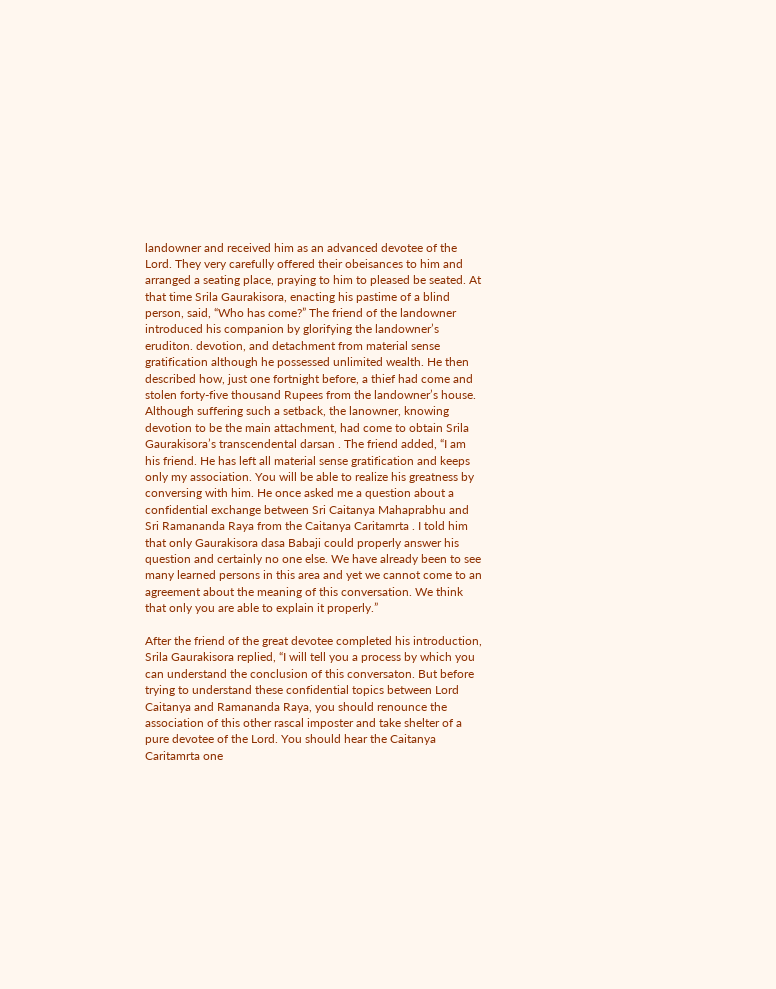landowner and received him as an advanced devotee of the Lord. They very carefully offered their obeisances to him and arranged a seating place, praying to him to pleased be seated. At that time Srila Gaurakisora, enacting his pastime of a blind person, said, “Who has come?” The friend of the landowner introduced his companion by glorifying the landowner’s eruditon. devotion, and detachment from material sense gratification although he possessed unlimited wealth. He then described how, just one fortnight before, a thief had come and stolen forty-five thousand Rupees from the landowner’s house. Although suffering such a setback, the lanowner, knowing devotion to be the main attachment, had come to obtain Srila Gaurakisora’s transcendental darsan . The friend added, “I am his friend. He has left all material sense gratification and keeps only my association. You will be able to realize his greatness by conversing with him. He once asked me a question about a confidential exchange between Sri Caitanya Mahaprabhu and Sri Ramananda Raya from the Caitanya Caritamrta . I told him that only Gaurakisora dasa Babaji could properly answer his question and certainly no one else. We have already been to see many learned persons in this area and yet we cannot come to an agreement about the meaning of this conversation. We think that only you are able to explain it properly.”

After the friend of the great devotee completed his introduction, Srila Gaurakisora replied, “I will tell you a process by which you can understand the conclusion of this conversaton. But before trying to understand these confidential topics between Lord Caitanya and Ramananda Raya, you should renounce the association of this other rascal imposter and take shelter of a pure devotee of the Lord. You should hear the Caitanya Caritamrta one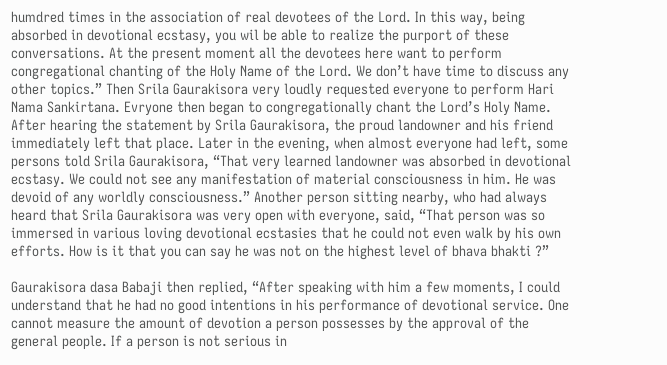humdred times in the association of real devotees of the Lord. In this way, being absorbed in devotional ecstasy, you wil be able to realize the purport of these conversations. At the present moment all the devotees here want to perform congregational chanting of the Holy Name of the Lord. We don’t have time to discuss any other topics.” Then Srila Gaurakisora very loudly requested everyone to perform Hari Nama Sankirtana. Evryone then began to congregationally chant the Lord’s Holy Name. After hearing the statement by Srila Gaurakisora, the proud landowner and his friend immediately left that place. Later in the evening, when almost everyone had left, some persons told Srila Gaurakisora, “That very learned landowner was absorbed in devotional ecstasy. We could not see any manifestation of material consciousness in him. He was devoid of any worldly consciousness.” Another person sitting nearby, who had always heard that Srila Gaurakisora was very open with everyone, said, “That person was so immersed in various loving devotional ecstasies that he could not even walk by his own efforts. How is it that you can say he was not on the highest level of bhava bhakti ?”

Gaurakisora dasa Babaji then replied, “After speaking with him a few moments, I could understand that he had no good intentions in his performance of devotional service. One cannot measure the amount of devotion a person possesses by the approval of the general people. If a person is not serious in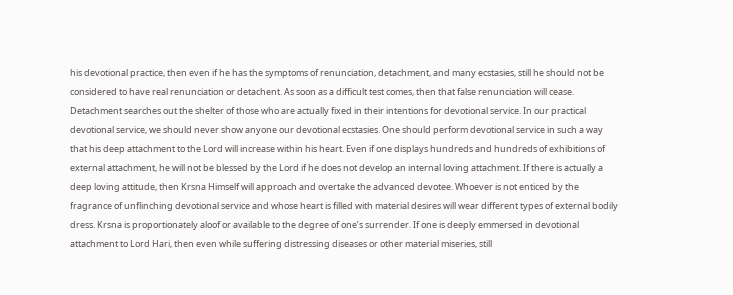his devotional practice, then even if he has the symptoms of renunciation, detachment, and many ecstasies, still he should not be considered to have real renunciation or detachent. As soon as a difficult test comes, then that false renunciation will cease. Detachment searches out the shelter of those who are actually fixed in their intentions for devotional service. In our practical devotional service, we should never show anyone our devotional ecstasies. One should perform devotional service in such a way that his deep attachment to the Lord will increase within his heart. Even if one displays hundreds and hundreds of exhibitions of external attachment, he will not be blessed by the Lord if he does not develop an internal loving attachment. If there is actually a deep loving attitude, then Krsna Himself will approach and overtake the advanced devotee. Whoever is not enticed by the fragrance of unflinching devotional service and whose heart is filled with material desires will wear different types of external bodily dress. Krsna is proportionately aloof or available to the degree of one’s surrender. If one is deeply emmersed in devotional attachment to Lord Hari, then even while suffering distressing diseases or other material miseries, still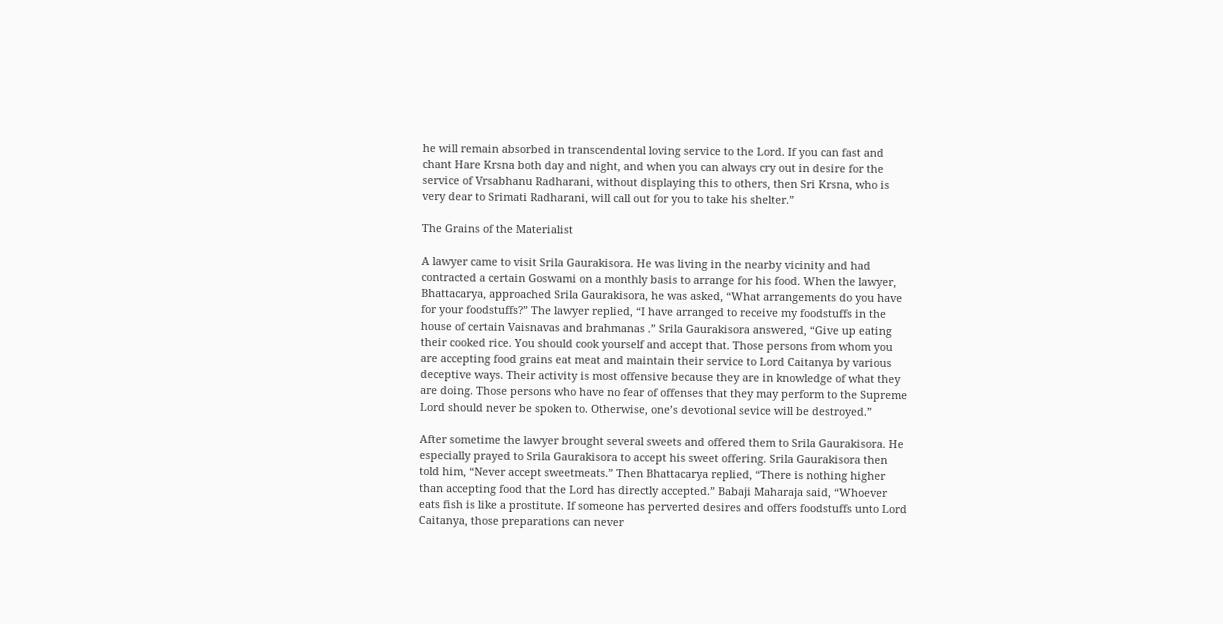he will remain absorbed in transcendental loving service to the Lord. If you can fast and chant Hare Krsna both day and night, and when you can always cry out in desire for the service of Vrsabhanu Radharani, without displaying this to others, then Sri Krsna, who is very dear to Srimati Radharani, will call out for you to take his shelter.”

The Grains of the Materialist

A lawyer came to visit Srila Gaurakisora. He was living in the nearby vicinity and had contracted a certain Goswami on a monthly basis to arrange for his food. When the lawyer, Bhattacarya, approached Srila Gaurakisora, he was asked, “What arrangements do you have for your foodstuffs?” The lawyer replied, “I have arranged to receive my foodstuffs in the house of certain Vaisnavas and brahmanas .” Srila Gaurakisora answered, “Give up eating their cooked rice. You should cook yourself and accept that. Those persons from whom you are accepting food grains eat meat and maintain their service to Lord Caitanya by various deceptive ways. Their activity is most offensive because they are in knowledge of what they are doing. Those persons who have no fear of offenses that they may perform to the Supreme Lord should never be spoken to. Otherwise, one’s devotional sevice will be destroyed.”

After sometime the lawyer brought several sweets and offered them to Srila Gaurakisora. He especially prayed to Srila Gaurakisora to accept his sweet offering. Srila Gaurakisora then told him, “Never accept sweetmeats.” Then Bhattacarya replied, “There is nothing higher than accepting food that the Lord has directly accepted.” Babaji Maharaja said, “Whoever eats fish is like a prostitute. If someone has perverted desires and offers foodstuffs unto Lord Caitanya, those preparations can never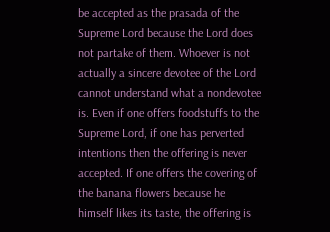be accepted as the prasada of the Supreme Lord because the Lord does not partake of them. Whoever is not actually a sincere devotee of the Lord cannot understand what a nondevotee is. Even if one offers foodstuffs to the Supreme Lord, if one has perverted intentions then the offering is never accepted. If one offers the covering of the banana flowers because he himself likes its taste, the offering is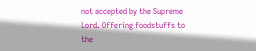not accepted by the Supreme Lord. Offering foodstuffs to the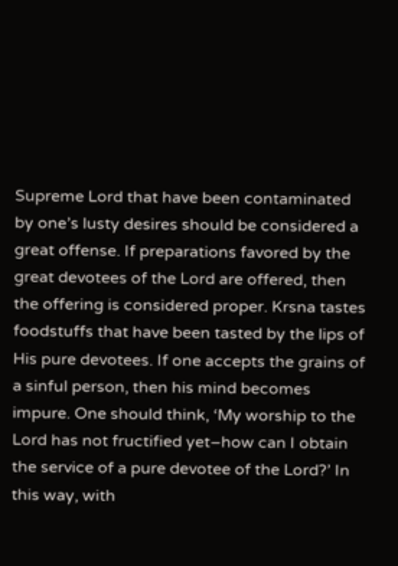Supreme Lord that have been contaminated by one’s lusty desires should be considered a great offense. If preparations favored by the great devotees of the Lord are offered, then the offering is considered proper. Krsna tastes foodstuffs that have been tasted by the lips of His pure devotees. If one accepts the grains of a sinful person, then his mind becomes impure. One should think, ‘My worship to the Lord has not fructified yet–how can I obtain the service of a pure devotee of the Lord?’ In this way, with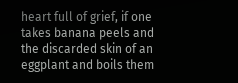heart full of grief, if one takes banana peels and the discarded skin of an eggplant and boils them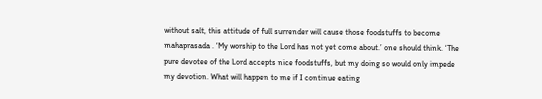without salt, this attitude of full surrender will cause those foodstuffs to become mahaprasada . ‘My worship to the Lord has not yet come about.’ one should think. ‘The pure devotee of the Lord accepts nice foodstuffs, but my doing so would only impede my devotion. What will happen to me if I continue eating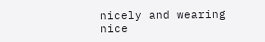nicely and wearing nice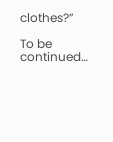clothes?”

To be continued…